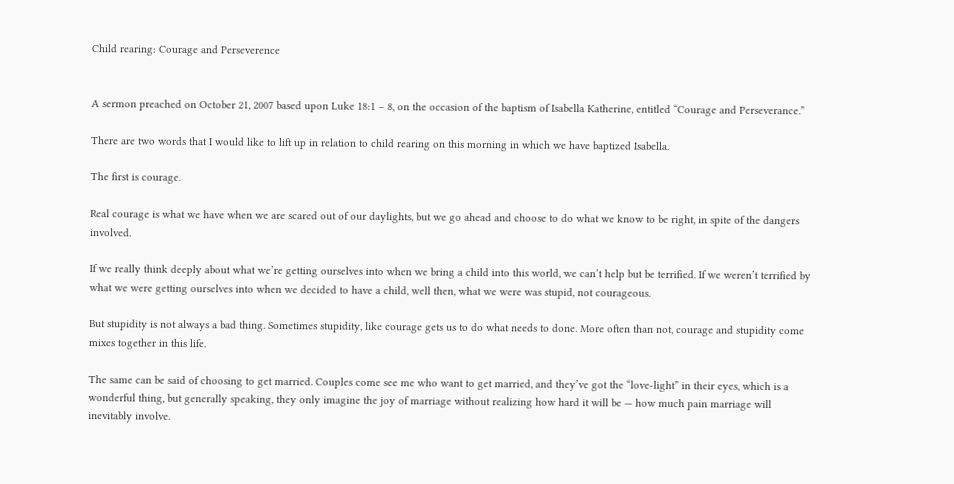Child rearing: Courage and Perseverence


A sermon preached on October 21, 2007 based upon Luke 18:1 – 8, on the occasion of the baptism of Isabella Katherine, entitled “Courage and Perseverance.”

There are two words that I would like to lift up in relation to child rearing on this morning in which we have baptized Isabella.

The first is courage.

Real courage is what we have when we are scared out of our daylights, but we go ahead and choose to do what we know to be right, in spite of the dangers involved.

If we really think deeply about what we’re getting ourselves into when we bring a child into this world, we can’t help but be terrified. If we weren’t terrified by what we were getting ourselves into when we decided to have a child, well then, what we were was stupid, not courageous.

But stupidity is not always a bad thing. Sometimes stupidity, like courage gets us to do what needs to done. More often than not, courage and stupidity come mixes together in this life.

The same can be said of choosing to get married. Couples come see me who want to get married, and they’ve got the “love-light” in their eyes, which is a wonderful thing, but generally speaking, they only imagine the joy of marriage without realizing how hard it will be — how much pain marriage will inevitably involve.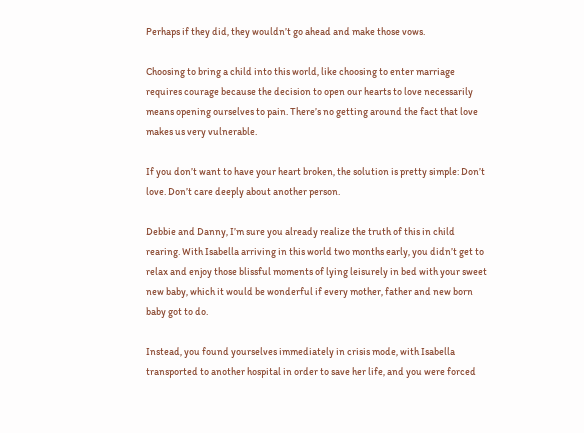Perhaps if they did, they wouldn’t go ahead and make those vows.

Choosing to bring a child into this world, like choosing to enter marriage requires courage because the decision to open our hearts to love necessarily means opening ourselves to pain. There’s no getting around the fact that love makes us very vulnerable.

If you don’t want to have your heart broken, the solution is pretty simple: Don’t love. Don’t care deeply about another person.

Debbie and Danny, I’m sure you already realize the truth of this in child rearing. With Isabella arriving in this world two months early, you didn’t get to relax and enjoy those blissful moments of lying leisurely in bed with your sweet new baby, which it would be wonderful if every mother, father and new born baby got to do.

Instead, you found yourselves immediately in crisis mode, with Isabella transported to another hospital in order to save her life, and you were forced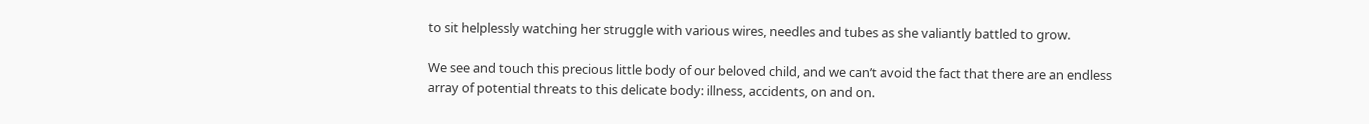to sit helplessly watching her struggle with various wires, needles and tubes as she valiantly battled to grow.

We see and touch this precious little body of our beloved child, and we can’t avoid the fact that there are an endless array of potential threats to this delicate body: illness, accidents, on and on.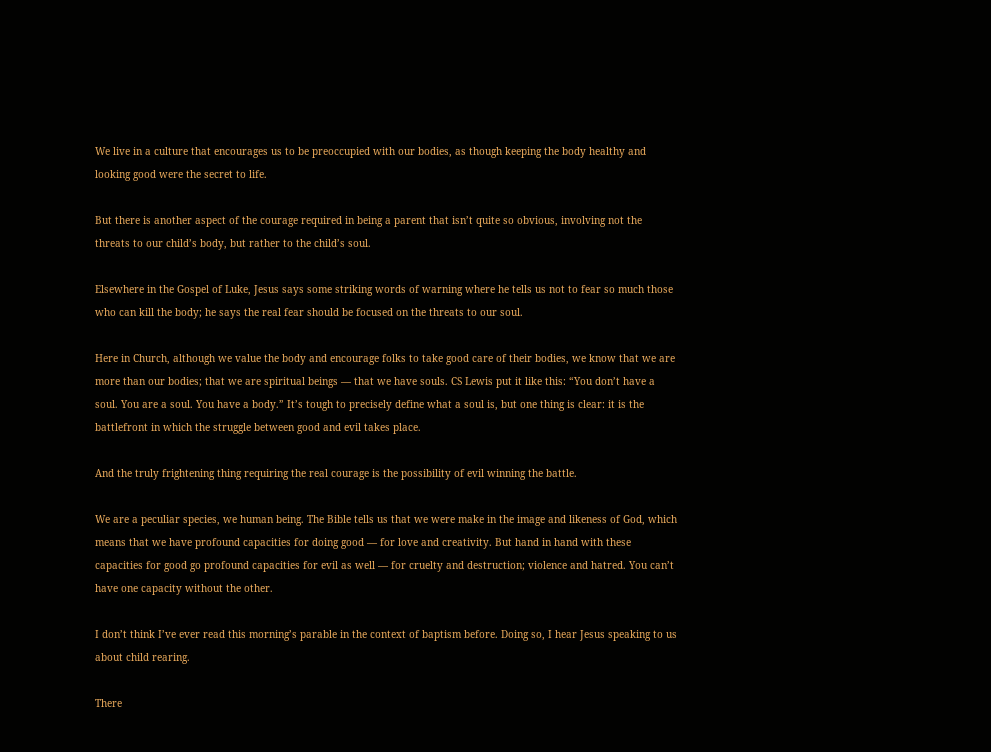We live in a culture that encourages us to be preoccupied with our bodies, as though keeping the body healthy and looking good were the secret to life.

But there is another aspect of the courage required in being a parent that isn’t quite so obvious, involving not the threats to our child’s body, but rather to the child’s soul.

Elsewhere in the Gospel of Luke, Jesus says some striking words of warning where he tells us not to fear so much those who can kill the body; he says the real fear should be focused on the threats to our soul.

Here in Church, although we value the body and encourage folks to take good care of their bodies, we know that we are more than our bodies; that we are spiritual beings — that we have souls. CS Lewis put it like this: “You don’t have a soul. You are a soul. You have a body.” It’s tough to precisely define what a soul is, but one thing is clear: it is the battlefront in which the struggle between good and evil takes place.

And the truly frightening thing requiring the real courage is the possibility of evil winning the battle.

We are a peculiar species, we human being. The Bible tells us that we were make in the image and likeness of God, which means that we have profound capacities for doing good — for love and creativity. But hand in hand with these capacities for good go profound capacities for evil as well — for cruelty and destruction; violence and hatred. You can’t have one capacity without the other.

I don’t think I’ve ever read this morning’s parable in the context of baptism before. Doing so, I hear Jesus speaking to us about child rearing.

There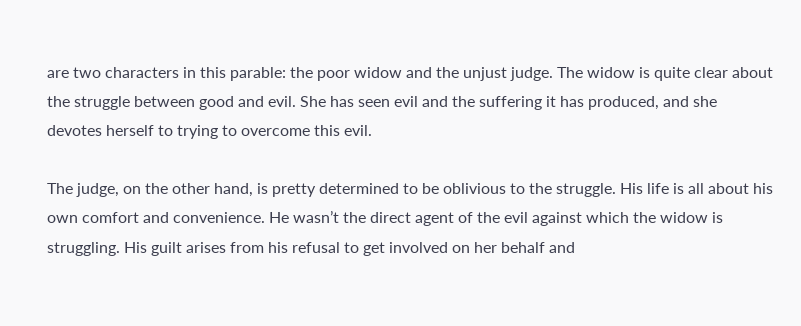are two characters in this parable: the poor widow and the unjust judge. The widow is quite clear about the struggle between good and evil. She has seen evil and the suffering it has produced, and she devotes herself to trying to overcome this evil.

The judge, on the other hand, is pretty determined to be oblivious to the struggle. His life is all about his own comfort and convenience. He wasn’t the direct agent of the evil against which the widow is struggling. His guilt arises from his refusal to get involved on her behalf and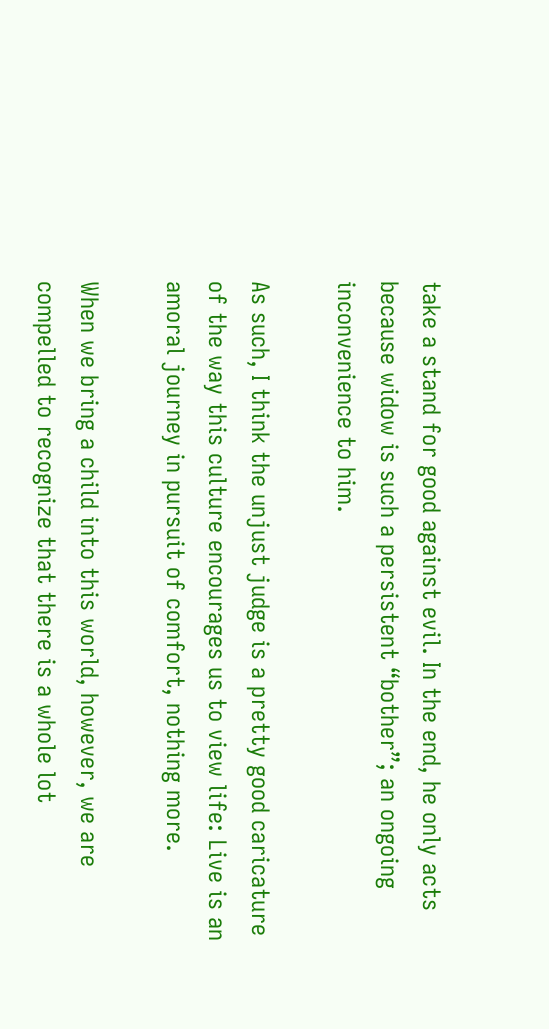take a stand for good against evil. In the end, he only acts because widow is such a persistent “bother”; an ongoing inconvenience to him.

As such, I think the unjust judge is a pretty good caricature of the way this culture encourages us to view life: Live is an amoral journey in pursuit of comfort, nothing more.

When we bring a child into this world, however, we are compelled to recognize that there is a whole lot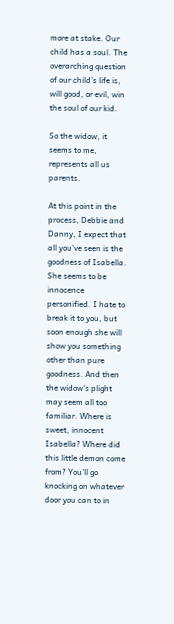more at stake. Our child has a soul. The overarching question of our child’s life is, will good, or evil, win the soul of our kid.

So the widow, it seems to me, represents all us parents.

At this point in the process, Debbie and Danny, I expect that all you’ve seen is the goodness of Isabella. She seems to be innocence personified. I hate to break it to you, but soon enough she will show you something other than pure goodness. And then the widow’s plight may seem all too familiar. Where is sweet, innocent Isabella? Where did this little demon come from? You’ll go knocking on whatever door you can to in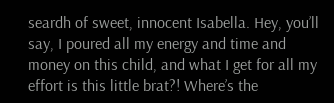seardh of sweet, innocent Isabella. Hey, you’ll say, I poured all my energy and time and money on this child, and what I get for all my effort is this little brat?! Where’s the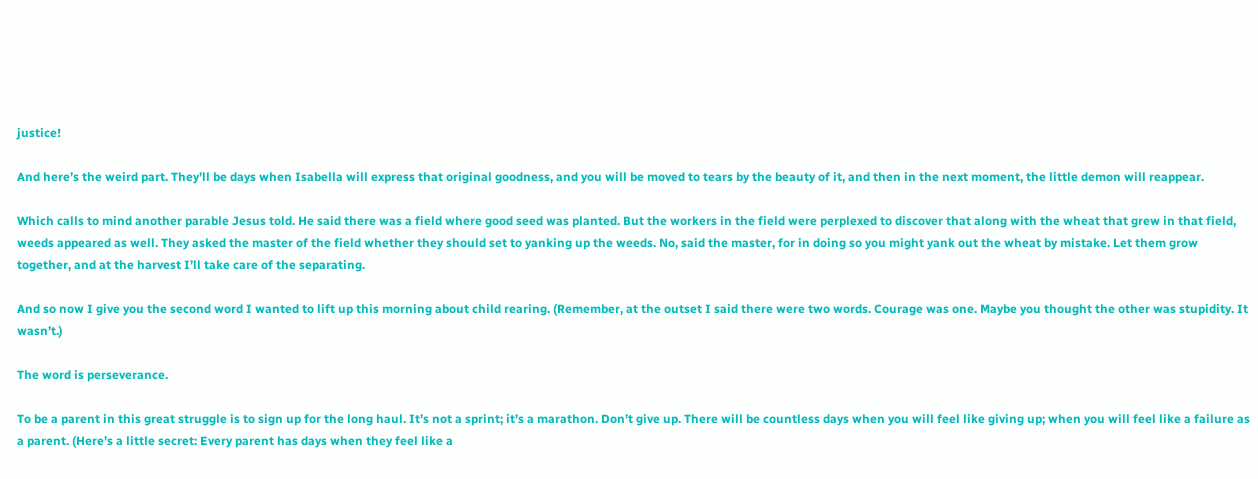justice!

And here’s the weird part. They’ll be days when Isabella will express that original goodness, and you will be moved to tears by the beauty of it, and then in the next moment, the little demon will reappear.

Which calls to mind another parable Jesus told. He said there was a field where good seed was planted. But the workers in the field were perplexed to discover that along with the wheat that grew in that field, weeds appeared as well. They asked the master of the field whether they should set to yanking up the weeds. No, said the master, for in doing so you might yank out the wheat by mistake. Let them grow together, and at the harvest I’ll take care of the separating.

And so now I give you the second word I wanted to lift up this morning about child rearing. (Remember, at the outset I said there were two words. Courage was one. Maybe you thought the other was stupidity. It wasn’t.)

The word is perseverance.

To be a parent in this great struggle is to sign up for the long haul. It’s not a sprint; it’s a marathon. Don’t give up. There will be countless days when you will feel like giving up; when you will feel like a failure as a parent. (Here’s a little secret: Every parent has days when they feel like a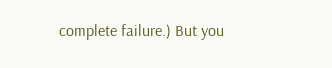complete failure.) But you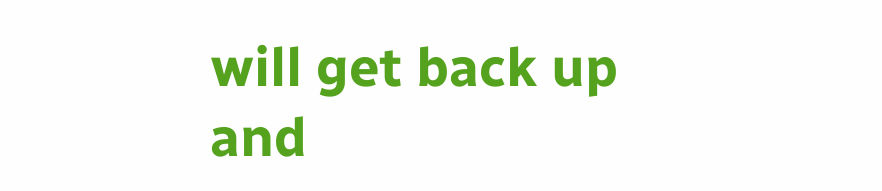will get back up and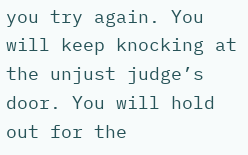you try again. You will keep knocking at the unjust judge’s door. You will hold out for the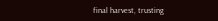final harvest, trusting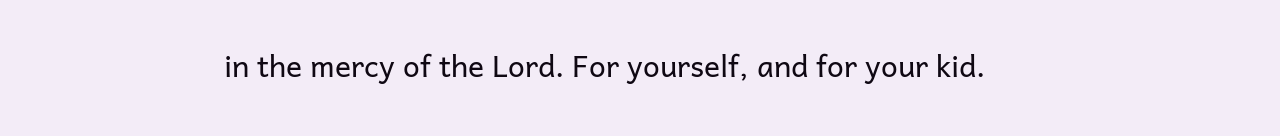in the mercy of the Lord. For yourself, and for your kid.